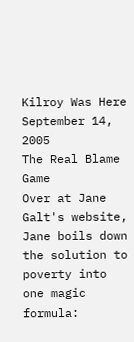Kilroy Was Here
September 14, 2005
The Real Blame Game
Over at Jane Galt's website, Jane boils down the solution to poverty into one magic formula: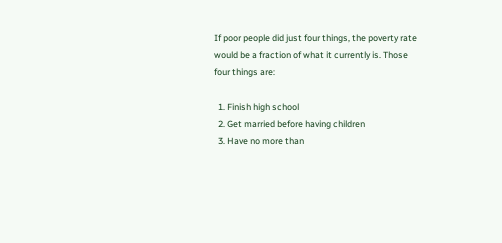If poor people did just four things, the poverty rate would be a fraction of what it currently is. Those four things are:

  1. Finish high school
  2. Get married before having children
  3. Have no more than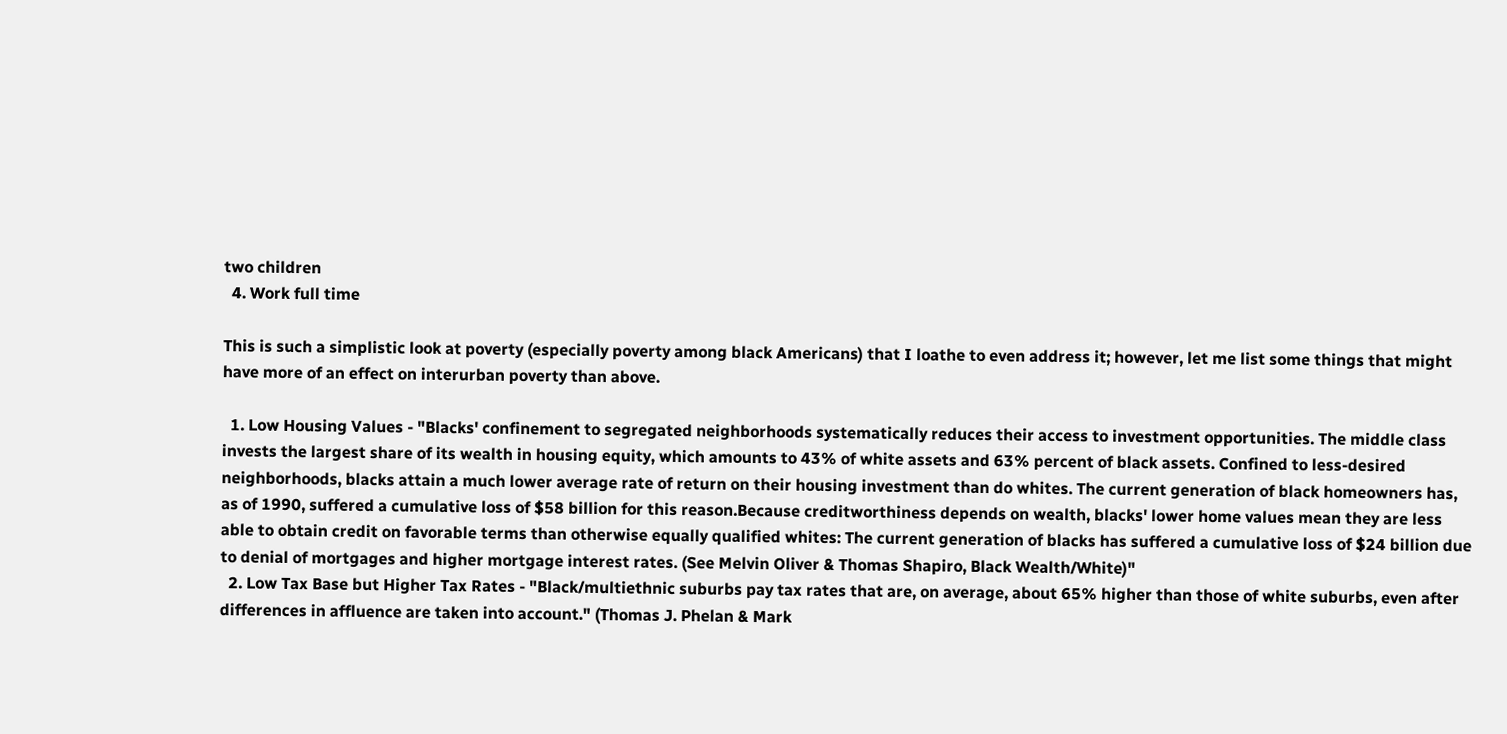two children
  4. Work full time

This is such a simplistic look at poverty (especially poverty among black Americans) that I loathe to even address it; however, let me list some things that might have more of an effect on interurban poverty than above.

  1. Low Housing Values - "Blacks' confinement to segregated neighborhoods systematically reduces their access to investment opportunities. The middle class invests the largest share of its wealth in housing equity, which amounts to 43% of white assets and 63% percent of black assets. Confined to less-desired neighborhoods, blacks attain a much lower average rate of return on their housing investment than do whites. The current generation of black homeowners has, as of 1990, suffered a cumulative loss of $58 billion for this reason.Because creditworthiness depends on wealth, blacks' lower home values mean they are less able to obtain credit on favorable terms than otherwise equally qualified whites: The current generation of blacks has suffered a cumulative loss of $24 billion due to denial of mortgages and higher mortgage interest rates. (See Melvin Oliver & Thomas Shapiro, Black Wealth/White)"
  2. Low Tax Base but Higher Tax Rates - "Black/multiethnic suburbs pay tax rates that are, on average, about 65% higher than those of white suburbs, even after differences in affluence are taken into account." (Thomas J. Phelan & Mark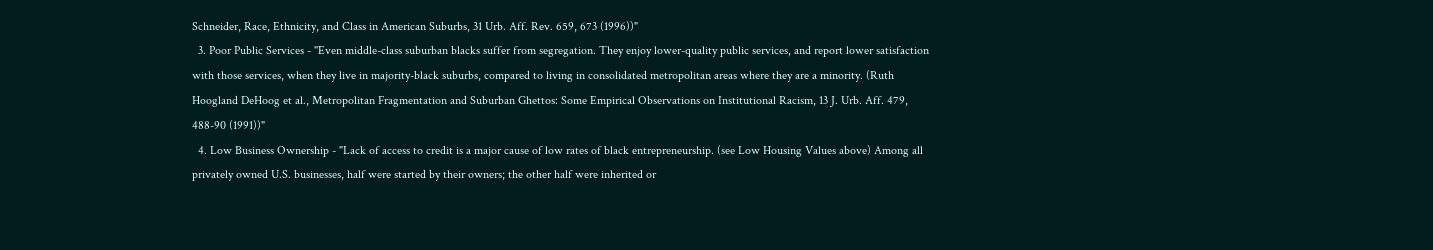Schneider, Race, Ethnicity, and Class in American Suburbs, 31 Urb. Aff. Rev. 659, 673 (1996))"
  3. Poor Public Services - "Even middle-class suburban blacks suffer from segregation. They enjoy lower-quality public services, and report lower satisfaction with those services, when they live in majority-black suburbs, compared to living in consolidated metropolitan areas where they are a minority. (Ruth Hoogland DeHoog et al., Metropolitan Fragmentation and Suburban Ghettos: Some Empirical Observations on Institutional Racism, 13 J. Urb. Aff. 479, 488-90 (1991))"
  4. Low Business Ownership - "Lack of access to credit is a major cause of low rates of black entrepreneurship. (see Low Housing Values above) Among all privately owned U.S. businesses, half were started by their owners; the other half were inherited or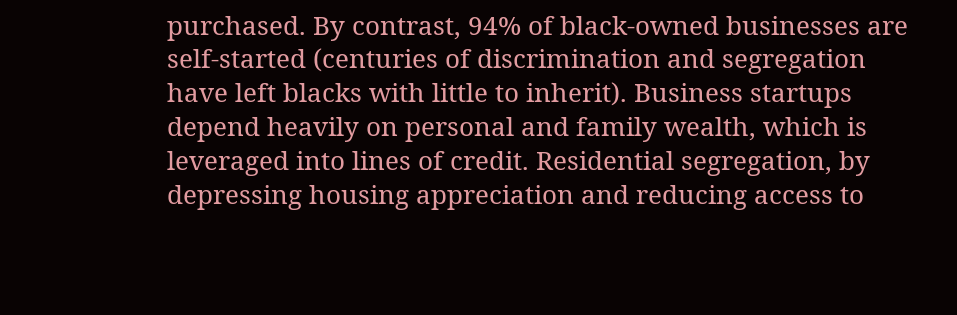purchased. By contrast, 94% of black-owned businesses are self-started (centuries of discrimination and segregation have left blacks with little to inherit). Business startups depend heavily on personal and family wealth, which is leveraged into lines of credit. Residential segregation, by depressing housing appreciation and reducing access to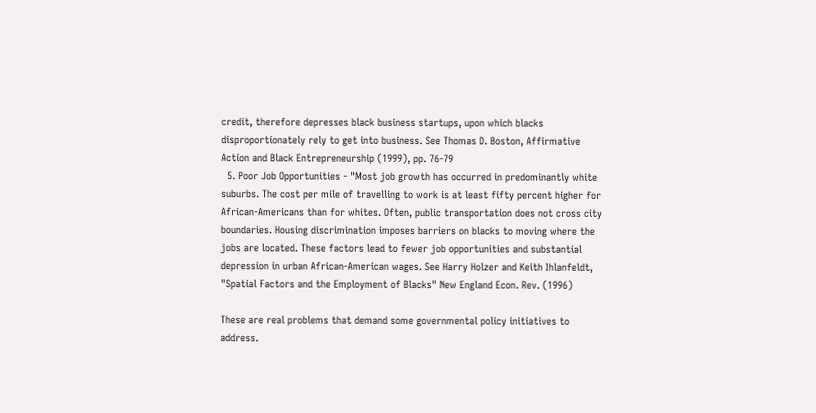credit, therefore depresses black business startups, upon which blacks disproportionately rely to get into business. See Thomas D. Boston, Affirmative Action and Black Entrepreneurship (1999), pp. 76-79
  5. Poor Job Opportunities - "Most job growth has occurred in predominantly white suburbs. The cost per mile of travelling to work is at least fifty percent higher for African-Americans than for whites. Often, public transportation does not cross city boundaries. Housing discrimination imposes barriers on blacks to moving where the jobs are located. These factors lead to fewer job opportunities and substantial depression in urban African-American wages. See Harry Holzer and Keith Ihlanfeldt, "Spatial Factors and the Employment of Blacks" New England Econ. Rev. (1996)

These are real problems that demand some governmental policy initiatives to address.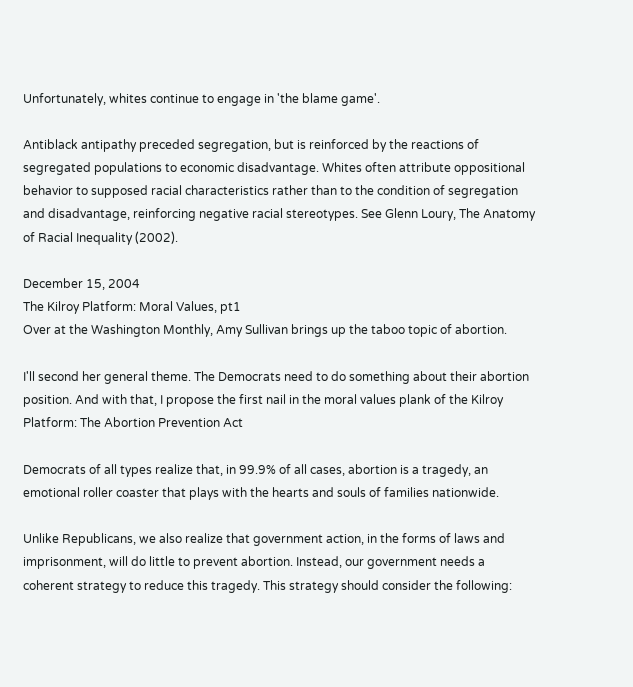Unfortunately, whites continue to engage in 'the blame game'.

Antiblack antipathy preceded segregation, but is reinforced by the reactions of segregated populations to economic disadvantage. Whites often attribute oppositional behavior to supposed racial characteristics rather than to the condition of segregation and disadvantage, reinforcing negative racial stereotypes. See Glenn Loury, The Anatomy of Racial Inequality (2002).

December 15, 2004
The Kilroy Platform: Moral Values, pt1
Over at the Washington Monthly, Amy Sullivan brings up the taboo topic of abortion.

I'll second her general theme. The Democrats need to do something about their abortion position. And with that, I propose the first nail in the moral values plank of the Kilroy Platform: The Abortion Prevention Act

Democrats of all types realize that, in 99.9% of all cases, abortion is a tragedy, an emotional roller coaster that plays with the hearts and souls of families nationwide.

Unlike Republicans, we also realize that government action, in the forms of laws and imprisonment, will do little to prevent abortion. Instead, our government needs a coherent strategy to reduce this tragedy. This strategy should consider the following: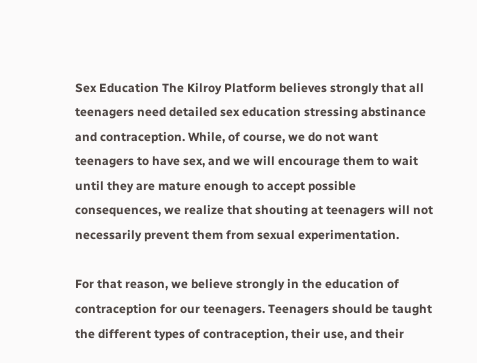Sex Education The Kilroy Platform believes strongly that all teenagers need detailed sex education stressing abstinance and contraception. While, of course, we do not want teenagers to have sex, and we will encourage them to wait until they are mature enough to accept possible consequences, we realize that shouting at teenagers will not necessarily prevent them from sexual experimentation.

For that reason, we believe strongly in the education of contraception for our teenagers. Teenagers should be taught the different types of contraception, their use, and their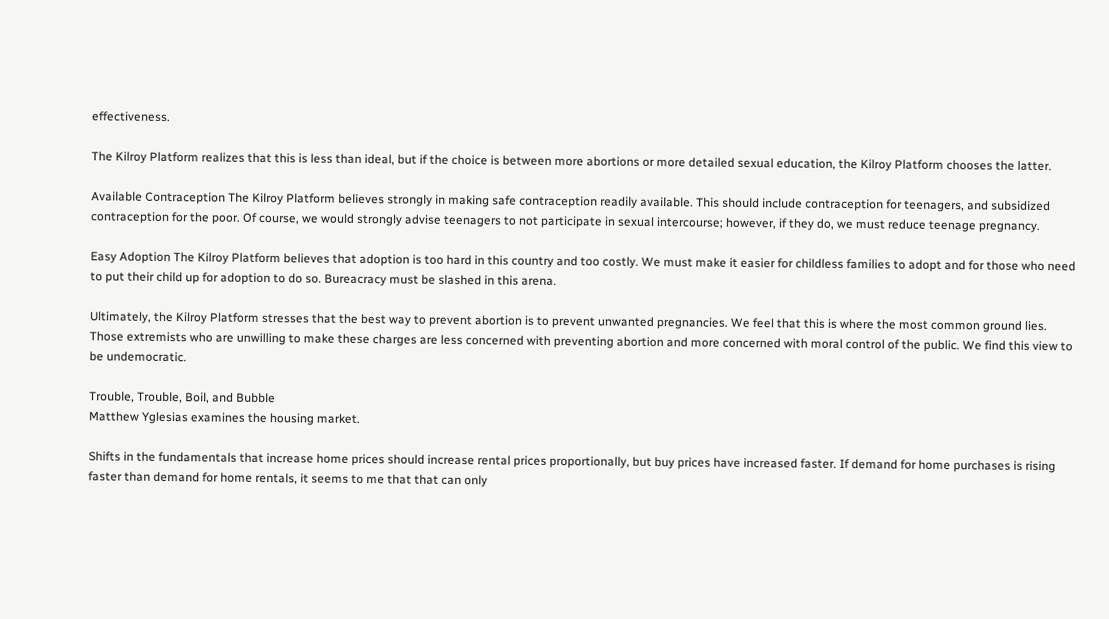effectiveness.

The Kilroy Platform realizes that this is less than ideal, but if the choice is between more abortions or more detailed sexual education, the Kilroy Platform chooses the latter.

Available Contraception The Kilroy Platform believes strongly in making safe contraception readily available. This should include contraception for teenagers, and subsidized contraception for the poor. Of course, we would strongly advise teenagers to not participate in sexual intercourse; however, if they do, we must reduce teenage pregnancy.

Easy Adoption The Kilroy Platform believes that adoption is too hard in this country and too costly. We must make it easier for childless families to adopt and for those who need to put their child up for adoption to do so. Bureacracy must be slashed in this arena.

Ultimately, the Kilroy Platform stresses that the best way to prevent abortion is to prevent unwanted pregnancies. We feel that this is where the most common ground lies. Those extremists who are unwilling to make these charges are less concerned with preventing abortion and more concerned with moral control of the public. We find this view to be undemocratic.

Trouble, Trouble, Boil, and Bubble
Matthew Yglesias examines the housing market.

Shifts in the fundamentals that increase home prices should increase rental prices proportionally, but buy prices have increased faster. If demand for home purchases is rising faster than demand for home rentals, it seems to me that that can only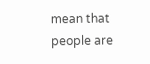mean that people are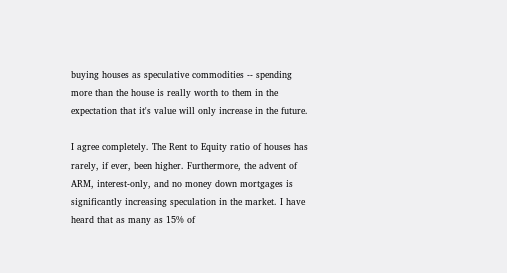buying houses as speculative commodities -- spending more than the house is really worth to them in the expectation that it's value will only increase in the future.

I agree completely. The Rent to Equity ratio of houses has rarely, if ever, been higher. Furthermore, the advent of ARM, interest-only, and no money down mortgages is significantly increasing speculation in the market. I have heard that as many as 15% of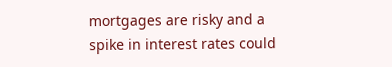mortgages are risky and a spike in interest rates could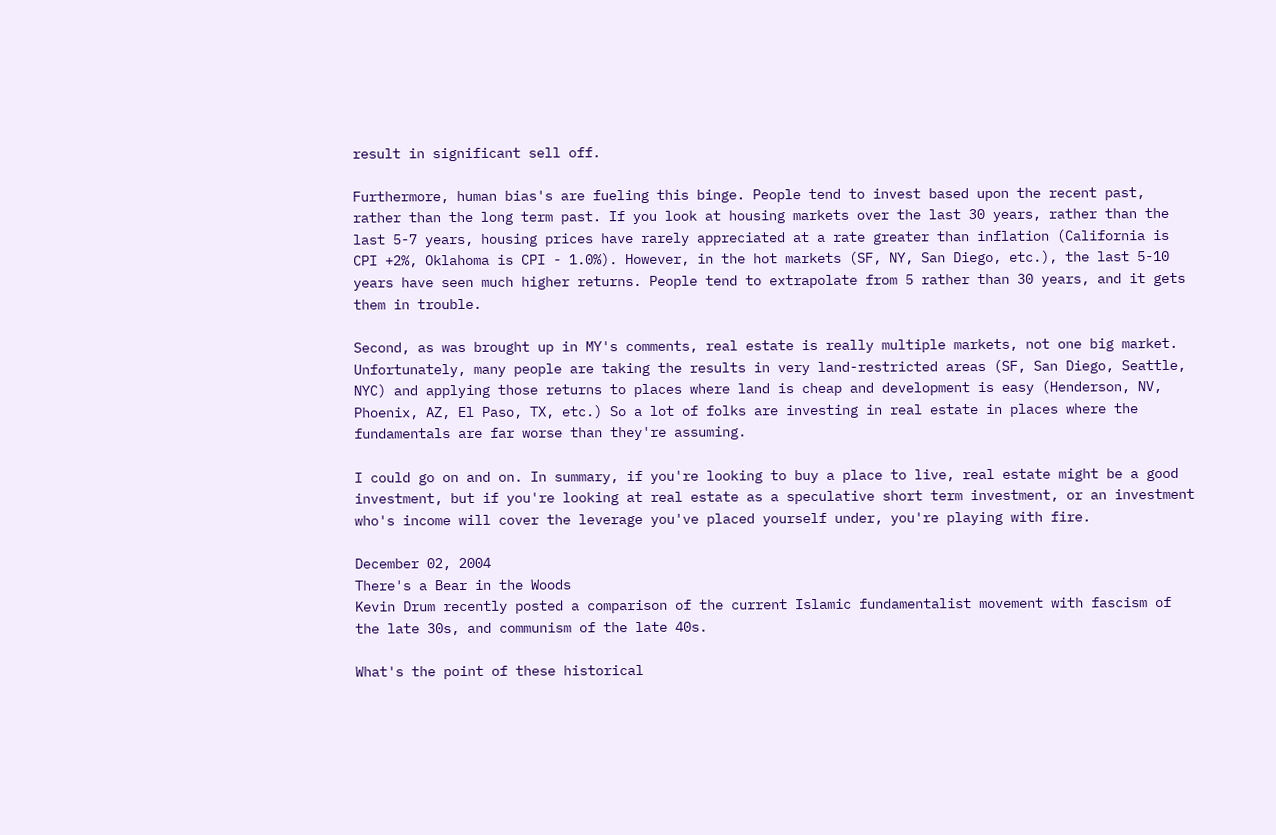result in significant sell off.

Furthermore, human bias's are fueling this binge. People tend to invest based upon the recent past, rather than the long term past. If you look at housing markets over the last 30 years, rather than the last 5-7 years, housing prices have rarely appreciated at a rate greater than inflation (California is CPI +2%, Oklahoma is CPI - 1.0%). However, in the hot markets (SF, NY, San Diego, etc.), the last 5-10 years have seen much higher returns. People tend to extrapolate from 5 rather than 30 years, and it gets them in trouble.

Second, as was brought up in MY's comments, real estate is really multiple markets, not one big market. Unfortunately, many people are taking the results in very land-restricted areas (SF, San Diego, Seattle, NYC) and applying those returns to places where land is cheap and development is easy (Henderson, NV, Phoenix, AZ, El Paso, TX, etc.) So a lot of folks are investing in real estate in places where the fundamentals are far worse than they're assuming.

I could go on and on. In summary, if you're looking to buy a place to live, real estate might be a good investment, but if you're looking at real estate as a speculative short term investment, or an investment who's income will cover the leverage you've placed yourself under, you're playing with fire.

December 02, 2004
There's a Bear in the Woods
Kevin Drum recently posted a comparison of the current Islamic fundamentalist movement with fascism of the late 30s, and communism of the late 40s.

What's the point of these historical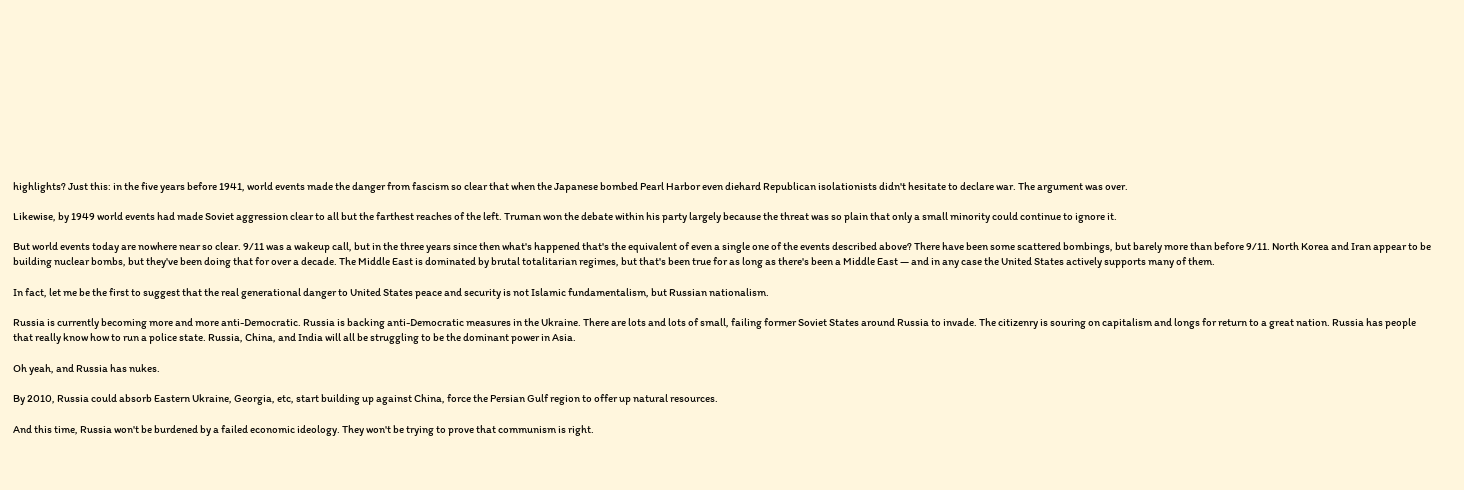highlights? Just this: in the five years before 1941, world events made the danger from fascism so clear that when the Japanese bombed Pearl Harbor even diehard Republican isolationists didn't hesitate to declare war. The argument was over.

Likewise, by 1949 world events had made Soviet aggression clear to all but the farthest reaches of the left. Truman won the debate within his party largely because the threat was so plain that only a small minority could continue to ignore it.

But world events today are nowhere near so clear. 9/11 was a wakeup call, but in the three years since then what's happened that's the equivalent of even a single one of the events described above? There have been some scattered bombings, but barely more than before 9/11. North Korea and Iran appear to be building nuclear bombs, but they've been doing that for over a decade. The Middle East is dominated by brutal totalitarian regimes, but that's been true for as long as there's been a Middle East — and in any case the United States actively supports many of them.

In fact, let me be the first to suggest that the real generational danger to United States peace and security is not Islamic fundamentalism, but Russian nationalism.

Russia is currently becoming more and more anti-Democratic. Russia is backing anti-Democratic measures in the Ukraine. There are lots and lots of small, failing former Soviet States around Russia to invade. The citizenry is souring on capitalism and longs for return to a great nation. Russia has people that really know how to run a police state. Russia, China, and India will all be struggling to be the dominant power in Asia.

Oh yeah, and Russia has nukes.

By 2010, Russia could absorb Eastern Ukraine, Georgia, etc, start building up against China, force the Persian Gulf region to offer up natural resources.

And this time, Russia won't be burdened by a failed economic ideology. They won't be trying to prove that communism is right.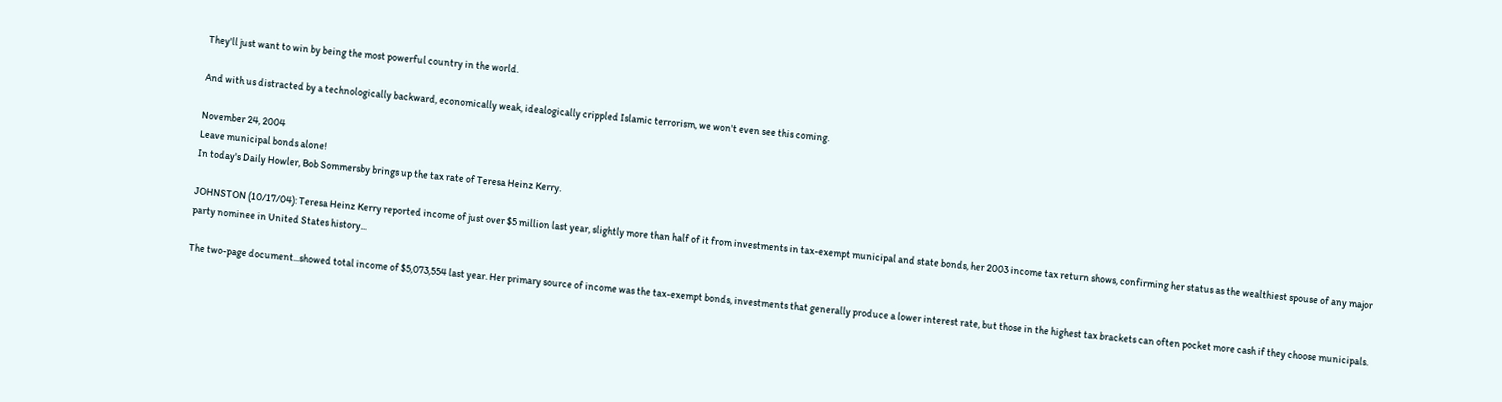They'll just want to win by being the most powerful country in the world.

And with us distracted by a technologically backward, economically weak, idealogically crippled Islamic terrorism, we won't even see this coming.

November 24, 2004
Leave municipal bonds alone!
In today's Daily Howler, Bob Sommersby brings up the tax rate of Teresa Heinz Kerry.

JOHNSTON (10/17/04): Teresa Heinz Kerry reported income of just over $5 million last year, slightly more than half of it from investments in tax-exempt municipal and state bonds, her 2003 income tax return shows, confirming her status as the wealthiest spouse of any major party nominee in United States history...

The two-page document...showed total income of $5,073,554 last year. Her primary source of income was the tax-exempt bonds, investments that generally produce a lower interest rate, but those in the highest tax brackets can often pocket more cash if they choose municipals.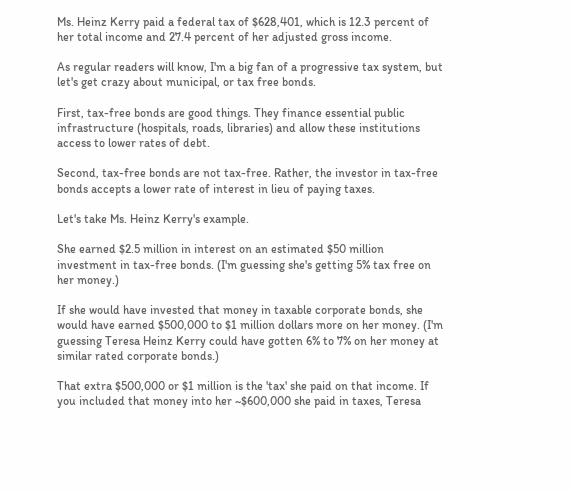Ms. Heinz Kerry paid a federal tax of $628,401, which is 12.3 percent of her total income and 27.4 percent of her adjusted gross income.

As regular readers will know, I'm a big fan of a progressive tax system, but let's get crazy about municipal, or tax free bonds.

First, tax-free bonds are good things. They finance essential public infrastructure (hospitals, roads, libraries) and allow these institutions access to lower rates of debt.

Second, tax-free bonds are not tax-free. Rather, the investor in tax-free bonds accepts a lower rate of interest in lieu of paying taxes.

Let's take Ms. Heinz Kerry's example.

She earned $2.5 million in interest on an estimated $50 million investment in tax-free bonds. (I'm guessing she's getting 5% tax free on her money.)

If she would have invested that money in taxable corporate bonds, she would have earned $500,000 to $1 million dollars more on her money. (I'm guessing Teresa Heinz Kerry could have gotten 6% to 7% on her money at similar rated corporate bonds.)

That extra $500,000 or $1 million is the 'tax' she paid on that income. If you included that money into her ~$600,000 she paid in taxes, Teresa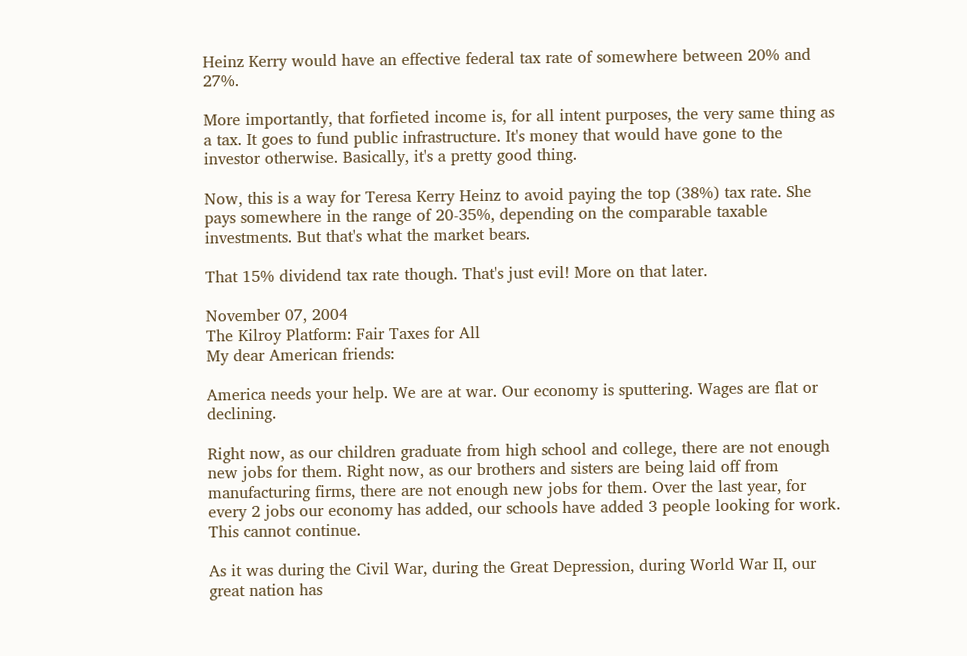Heinz Kerry would have an effective federal tax rate of somewhere between 20% and 27%.

More importantly, that forfieted income is, for all intent purposes, the very same thing as a tax. It goes to fund public infrastructure. It's money that would have gone to the investor otherwise. Basically, it's a pretty good thing.

Now, this is a way for Teresa Kerry Heinz to avoid paying the top (38%) tax rate. She pays somewhere in the range of 20-35%, depending on the comparable taxable investments. But that's what the market bears.

That 15% dividend tax rate though. That's just evil! More on that later.

November 07, 2004
The Kilroy Platform: Fair Taxes for All
My dear American friends:

America needs your help. We are at war. Our economy is sputtering. Wages are flat or declining.

Right now, as our children graduate from high school and college, there are not enough new jobs for them. Right now, as our brothers and sisters are being laid off from manufacturing firms, there are not enough new jobs for them. Over the last year, for every 2 jobs our economy has added, our schools have added 3 people looking for work. This cannot continue.

As it was during the Civil War, during the Great Depression, during World War II, our great nation has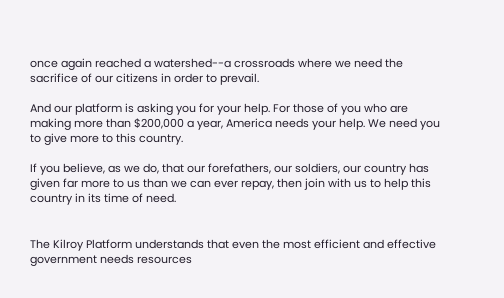once again reached a watershed--a crossroads where we need the sacrifice of our citizens in order to prevail.

And our platform is asking you for your help. For those of you who are making more than $200,000 a year, America needs your help. We need you to give more to this country.

If you believe, as we do, that our forefathers, our soldiers, our country has given far more to us than we can ever repay, then join with us to help this country in its time of need.


The Kilroy Platform understands that even the most efficient and effective government needs resources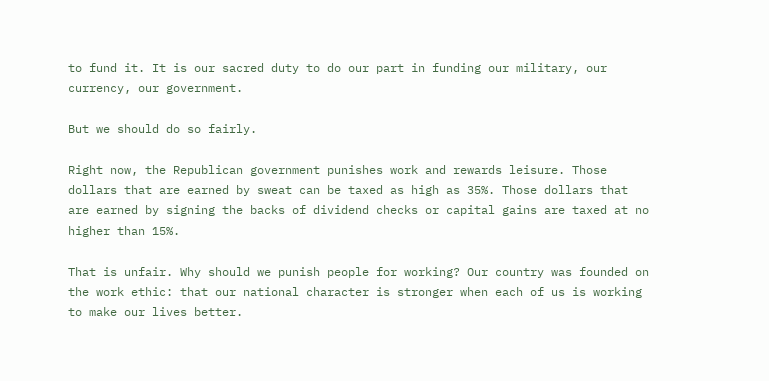to fund it. It is our sacred duty to do our part in funding our military, our currency, our government.

But we should do so fairly.

Right now, the Republican government punishes work and rewards leisure. Those dollars that are earned by sweat can be taxed as high as 35%. Those dollars that are earned by signing the backs of dividend checks or capital gains are taxed at no higher than 15%.

That is unfair. Why should we punish people for working? Our country was founded on the work ethic: that our national character is stronger when each of us is working to make our lives better.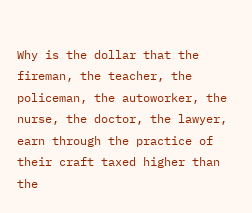Why is the dollar that the fireman, the teacher, the policeman, the autoworker, the nurse, the doctor, the lawyer, earn through the practice of their craft taxed higher than the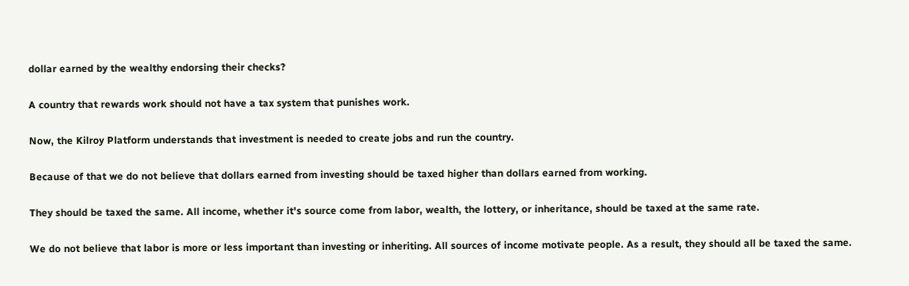dollar earned by the wealthy endorsing their checks?

A country that rewards work should not have a tax system that punishes work.

Now, the Kilroy Platform understands that investment is needed to create jobs and run the country.

Because of that we do not believe that dollars earned from investing should be taxed higher than dollars earned from working.

They should be taxed the same. All income, whether it's source come from labor, wealth, the lottery, or inheritance, should be taxed at the same rate.

We do not believe that labor is more or less important than investing or inheriting. All sources of income motivate people. As a result, they should all be taxed the same.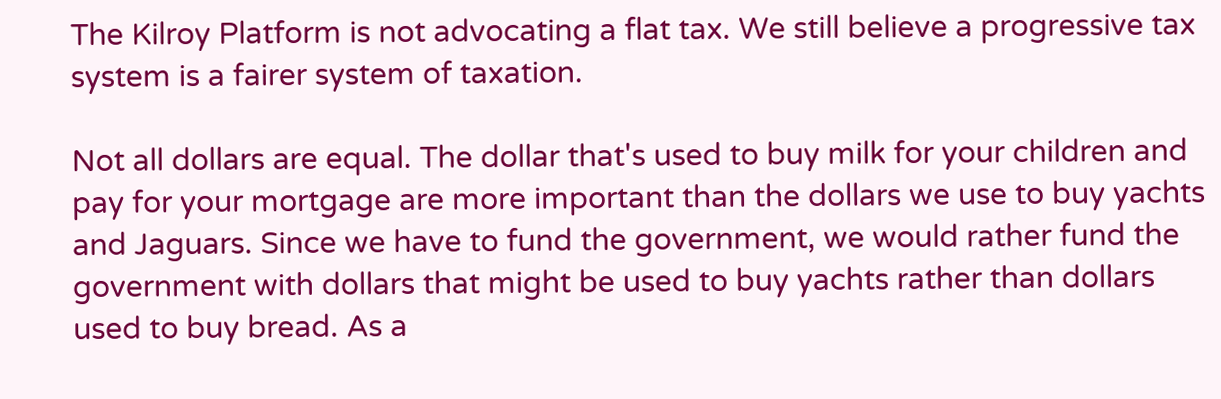The Kilroy Platform is not advocating a flat tax. We still believe a progressive tax system is a fairer system of taxation.

Not all dollars are equal. The dollar that's used to buy milk for your children and pay for your mortgage are more important than the dollars we use to buy yachts and Jaguars. Since we have to fund the government, we would rather fund the government with dollars that might be used to buy yachts rather than dollars used to buy bread. As a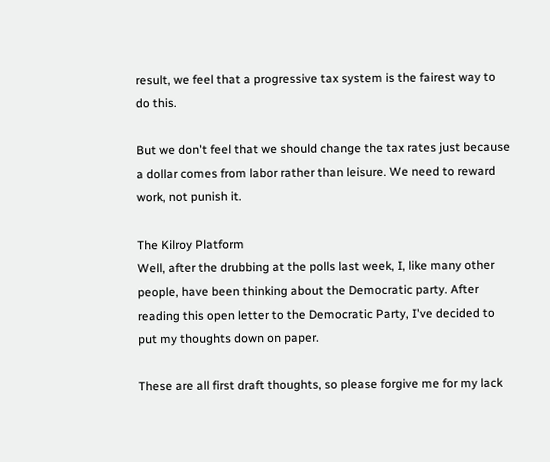result, we feel that a progressive tax system is the fairest way to do this.

But we don't feel that we should change the tax rates just because a dollar comes from labor rather than leisure. We need to reward work, not punish it.

The Kilroy Platform
Well, after the drubbing at the polls last week, I, like many other people, have been thinking about the Democratic party. After reading this open letter to the Democratic Party, I've decided to put my thoughts down on paper.

These are all first draft thoughts, so please forgive me for my lack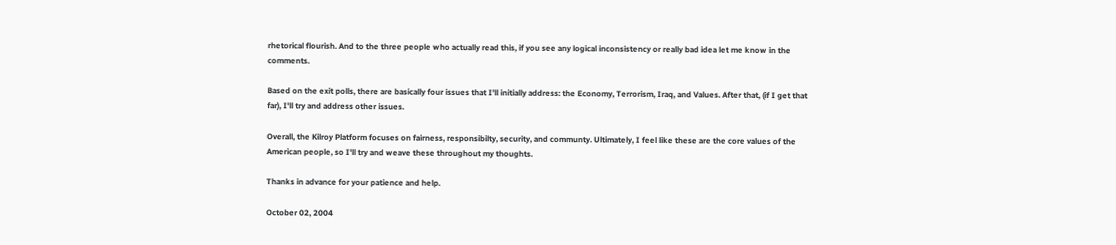rhetorical flourish. And to the three people who actually read this, if you see any logical inconsistency or really bad idea let me know in the comments.

Based on the exit polls, there are basically four issues that I'll initially address: the Economy, Terrorism, Iraq, and Values. After that, (if I get that far), I'll try and address other issues.

Overall, the Kilroy Platform focuses on fairness, responsibilty, security, and communty. Ultimately, I feel like these are the core values of the American people, so I'll try and weave these throughout my thoughts.

Thanks in advance for your patience and help.

October 02, 2004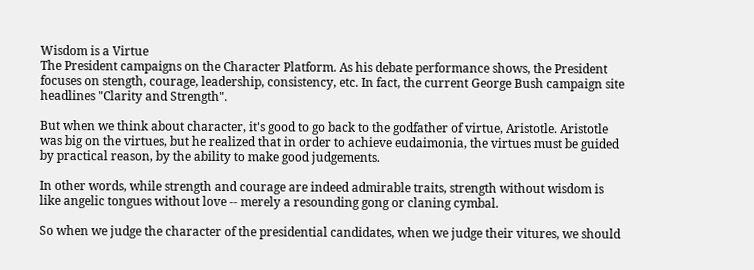Wisdom is a Virtue
The President campaigns on the Character Platform. As his debate performance shows, the President focuses on stength, courage, leadership, consistency, etc. In fact, the current George Bush campaign site headlines "Clarity and Strength".

But when we think about character, it's good to go back to the godfather of virtue, Aristotle. Aristotle was big on the virtues, but he realized that in order to achieve eudaimonia, the virtues must be guided by practical reason, by the ability to make good judgements.

In other words, while strength and courage are indeed admirable traits, strength without wisdom is like angelic tongues without love -- merely a resounding gong or claning cymbal.

So when we judge the character of the presidential candidates, when we judge their vitures, we should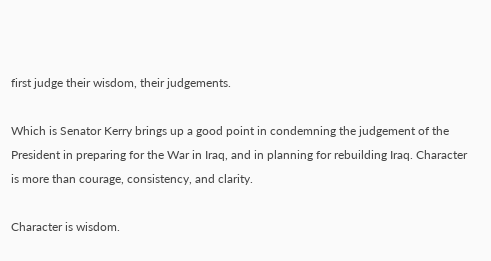first judge their wisdom, their judgements.

Which is Senator Kerry brings up a good point in condemning the judgement of the President in preparing for the War in Iraq, and in planning for rebuilding Iraq. Character is more than courage, consistency, and clarity.

Character is wisdom.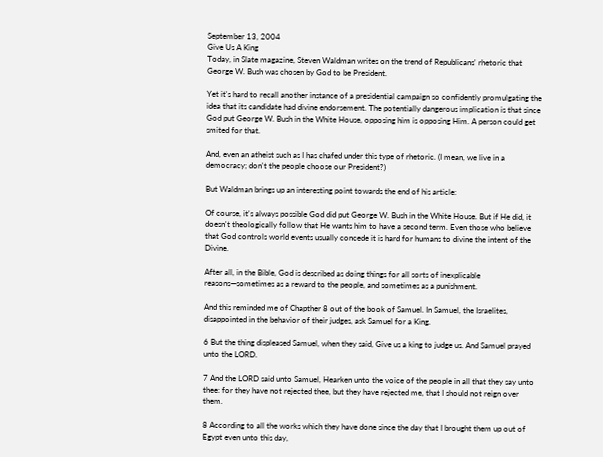September 13, 2004
Give Us A King
Today, in Slate magazine, Steven Waldman writes on the trend of Republicans' rhetoric that George W. Bush was chosen by God to be President.

Yet it's hard to recall another instance of a presidential campaign so confidently promulgating the idea that its candidate had divine endorsement. The potentially dangerous implication is that since God put George W. Bush in the White House, opposing him is opposing Him. A person could get smited for that.

And, even an atheist such as I has chafed under this type of rhetoric. (I mean, we live in a democracy; don't the people choose our President?)

But Waldman brings up an interesting point towards the end of his article:

Of course, it's always possible God did put George W. Bush in the White House. But if He did, it doesn't theologically follow that He wants him to have a second term. Even those who believe that God controls world events usually concede it is hard for humans to divine the intent of the Divine.

After all, in the Bible, God is described as doing things for all sorts of inexplicable reasons—sometimes as a reward to the people, and sometimes as a punishment.

And this reminded me of Chapther 8 out of the book of Samuel. In Samuel, the Israelites, disappointed in the behavior of their judges, ask Samuel for a King.

6 But the thing displeased Samuel, when they said, Give us a king to judge us. And Samuel prayed unto the LORD.

7 And the LORD said unto Samuel, Hearken unto the voice of the people in all that they say unto thee: for they have not rejected thee, but they have rejected me, that I should not reign over them.

8 According to all the works which they have done since the day that I brought them up out of Egypt even unto this day,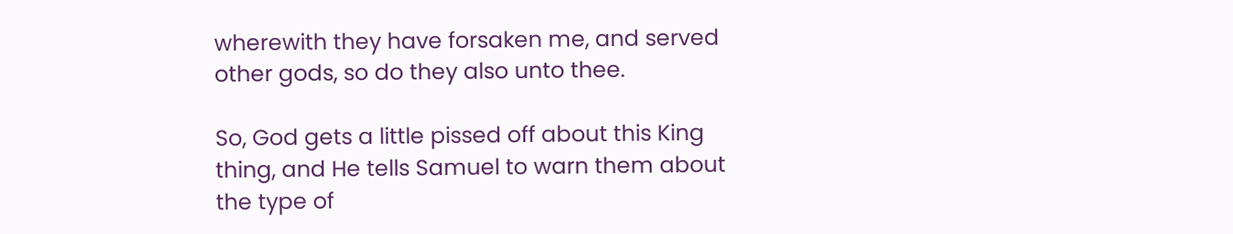wherewith they have forsaken me, and served other gods, so do they also unto thee.

So, God gets a little pissed off about this King thing, and He tells Samuel to warn them about the type of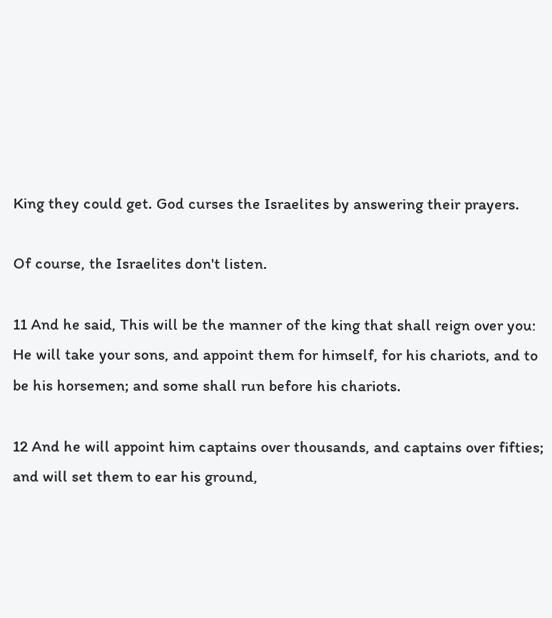King they could get. God curses the Israelites by answering their prayers.

Of course, the Israelites don't listen.

11 And he said, This will be the manner of the king that shall reign over you: He will take your sons, and appoint them for himself, for his chariots, and to be his horsemen; and some shall run before his chariots.

12 And he will appoint him captains over thousands, and captains over fifties; and will set them to ear his ground,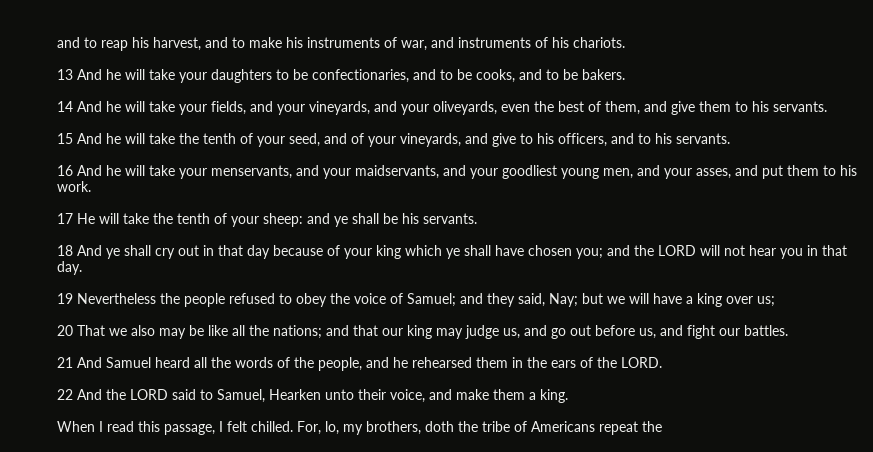and to reap his harvest, and to make his instruments of war, and instruments of his chariots.

13 And he will take your daughters to be confectionaries, and to be cooks, and to be bakers.

14 And he will take your fields, and your vineyards, and your oliveyards, even the best of them, and give them to his servants.

15 And he will take the tenth of your seed, and of your vineyards, and give to his officers, and to his servants.

16 And he will take your menservants, and your maidservants, and your goodliest young men, and your asses, and put them to his work.

17 He will take the tenth of your sheep: and ye shall be his servants.

18 And ye shall cry out in that day because of your king which ye shall have chosen you; and the LORD will not hear you in that day.

19 Nevertheless the people refused to obey the voice of Samuel; and they said, Nay; but we will have a king over us;

20 That we also may be like all the nations; and that our king may judge us, and go out before us, and fight our battles.

21 And Samuel heard all the words of the people, and he rehearsed them in the ears of the LORD.

22 And the LORD said to Samuel, Hearken unto their voice, and make them a king.

When I read this passage, I felt chilled. For, lo, my brothers, doth the tribe of Americans repeat the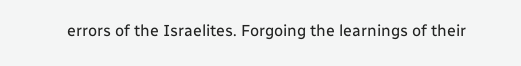errors of the Israelites. Forgoing the learnings of their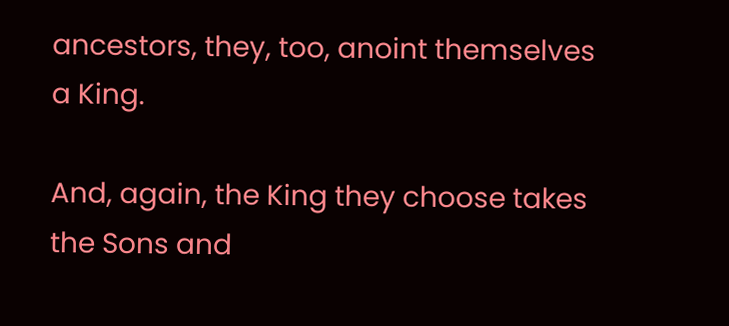ancestors, they, too, anoint themselves a King.

And, again, the King they choose takes the Sons and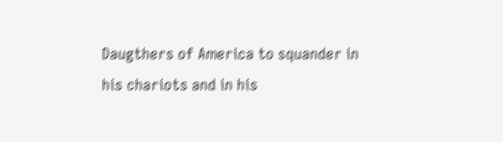Daugthers of America to squander in his chariots and in his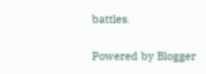battles.

Powered by Blogger